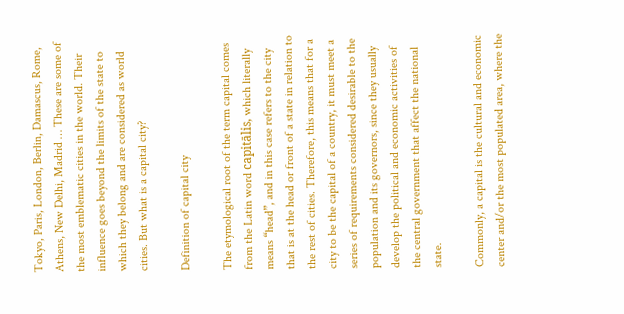Tokyo, Paris, London, Berlin, Damascus, Rome, Athens, New Delhi, Madrid … These are some of the most emblematic cities in the world. Their influence goes beyond the limits of the state to which they belong and are considered as world cities. But what is a capital city?

Definition of capital city

The etymological root of the term capital comes from the Latin word capitālis, which literally means “head”, and in this case refers to the city that is at the head or front of a state in relation to the rest of cities. Therefore, this means that for a city to be the capital of a country, it must meet a series of requirements considered desirable to the population and its governors, since they usually develop the political and economic activities of the central government that affect the national state.

Commonly, a capital is the cultural and economic center and/or the most populated area, where the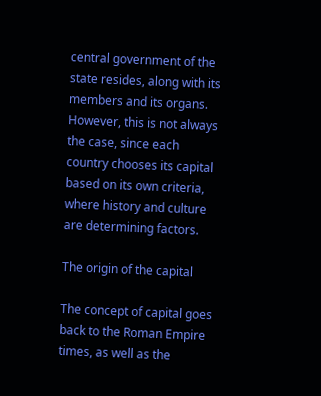central government of the state resides, along with its members and its organs. However, this is not always the case, since each country chooses its capital based on its own criteria, where history and culture are determining factors.

The origin of the capital

The concept of capital goes back to the Roman Empire times, as well as the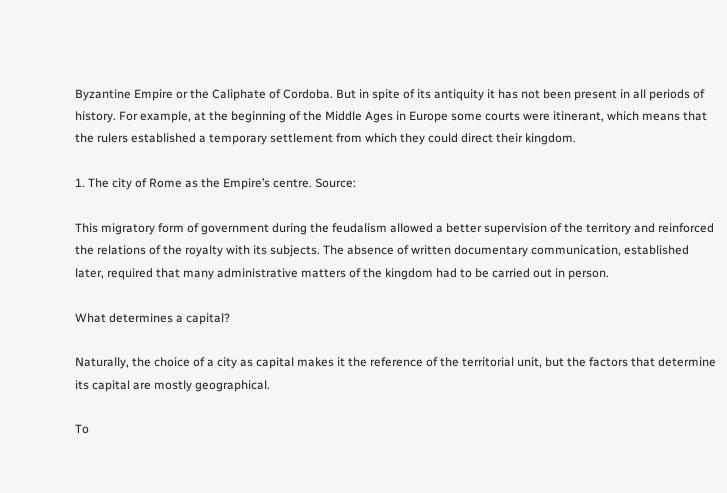Byzantine Empire or the Caliphate of Cordoba. But in spite of its antiquity it has not been present in all periods of history. For example, at the beginning of the Middle Ages in Europe some courts were itinerant, which means that the rulers established a temporary settlement from which they could direct their kingdom.

1. The city of Rome as the Empire’s centre. Source:

This migratory form of government during the feudalism allowed a better supervision of the territory and reinforced the relations of the royalty with its subjects. The absence of written documentary communication, established later, required that many administrative matters of the kingdom had to be carried out in person.

What determines a capital?

Naturally, the choice of a city as capital makes it the reference of the territorial unit, but the factors that determine its capital are mostly geographical.

To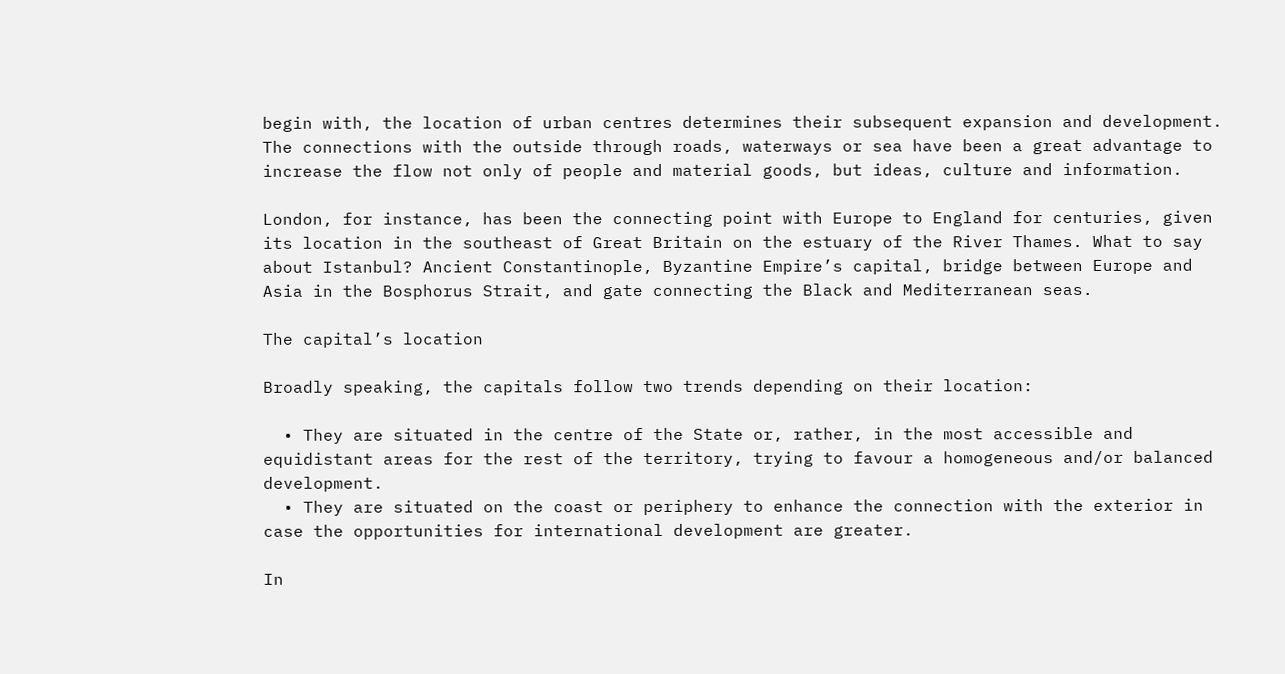begin with, the location of urban centres determines their subsequent expansion and development. The connections with the outside through roads, waterways or sea have been a great advantage to increase the flow not only of people and material goods, but ideas, culture and information.

London, for instance, has been the connecting point with Europe to England for centuries, given its location in the southeast of Great Britain on the estuary of the River Thames. What to say about Istanbul? Ancient Constantinople, Byzantine Empire’s capital, bridge between Europe and Asia in the Bosphorus Strait, and gate connecting the Black and Mediterranean seas.

The capital’s location

Broadly speaking, the capitals follow two trends depending on their location:

  • They are situated in the centre of the State or, rather, in the most accessible and equidistant areas for the rest of the territory, trying to favour a homogeneous and/or balanced development.
  • They are situated on the coast or periphery to enhance the connection with the exterior in case the opportunities for international development are greater.

In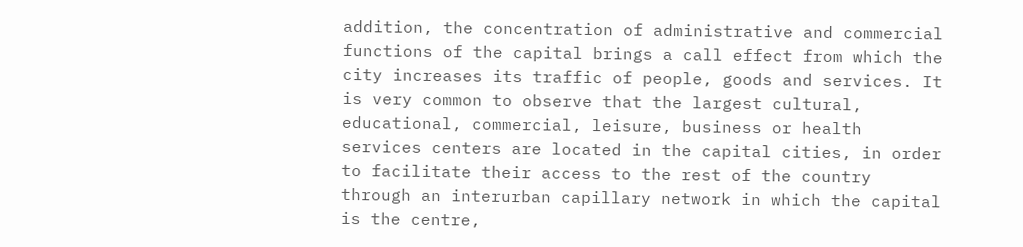addition, the concentration of administrative and commercial functions of the capital brings a call effect from which the city increases its traffic of people, goods and services. It is very common to observe that the largest cultural, educational, commercial, leisure, business or health services centers are located in the capital cities, in order to facilitate their access to the rest of the country through an interurban capillary network in which the capital is the centre,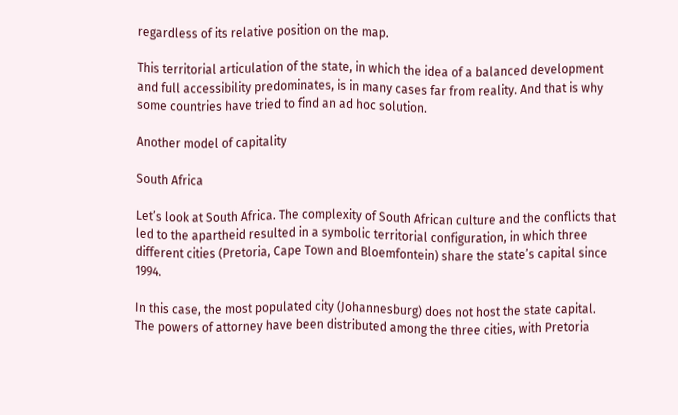regardless of its relative position on the map.

This territorial articulation of the state, in which the idea of a balanced development and full accessibility predominates, is in many cases far from reality. And that is why some countries have tried to find an ad hoc solution.

Another model of capitality

South Africa

Let’s look at South Africa. The complexity of South African culture and the conflicts that led to the apartheid resulted in a symbolic territorial configuration, in which three different cities (Pretoria, Cape Town and Bloemfontein) share the state’s capital since 1994.

In this case, the most populated city (Johannesburg) does not host the state capital. The powers of attorney have been distributed among the three cities, with Pretoria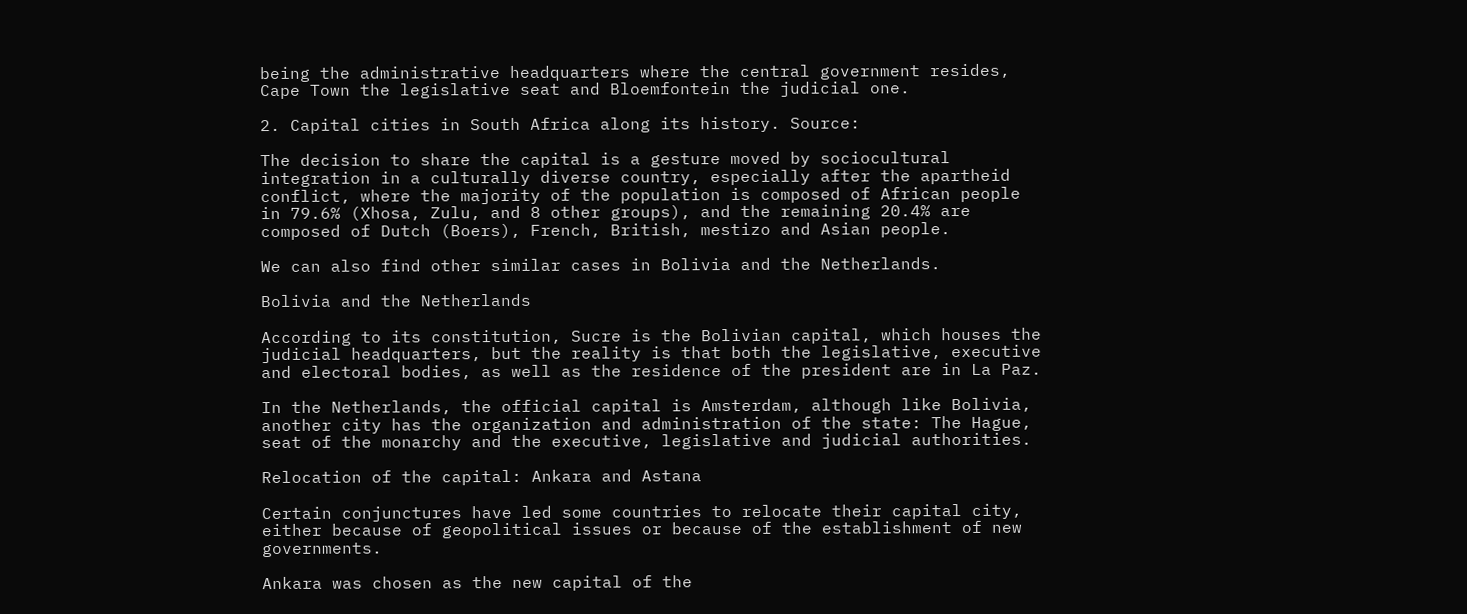being the administrative headquarters where the central government resides, Cape Town the legislative seat and Bloemfontein the judicial one.

2. Capital cities in South Africa along its history. Source:

The decision to share the capital is a gesture moved by sociocultural integration in a culturally diverse country, especially after the apartheid conflict, where the majority of the population is composed of African people in 79.6% (Xhosa, Zulu, and 8 other groups), and the remaining 20.4% are composed of Dutch (Boers), French, British, mestizo and Asian people.

We can also find other similar cases in Bolivia and the Netherlands.

Bolivia and the Netherlands

According to its constitution, Sucre is the Bolivian capital, which houses the judicial headquarters, but the reality is that both the legislative, executive and electoral bodies, as well as the residence of the president are in La Paz.

In the Netherlands, the official capital is Amsterdam, although like Bolivia, another city has the organization and administration of the state: The Hague, seat of the monarchy and the executive, legislative and judicial authorities.

Relocation of the capital: Ankara and Astana

Certain conjunctures have led some countries to relocate their capital city, either because of geopolitical issues or because of the establishment of new governments.

Ankara was chosen as the new capital of the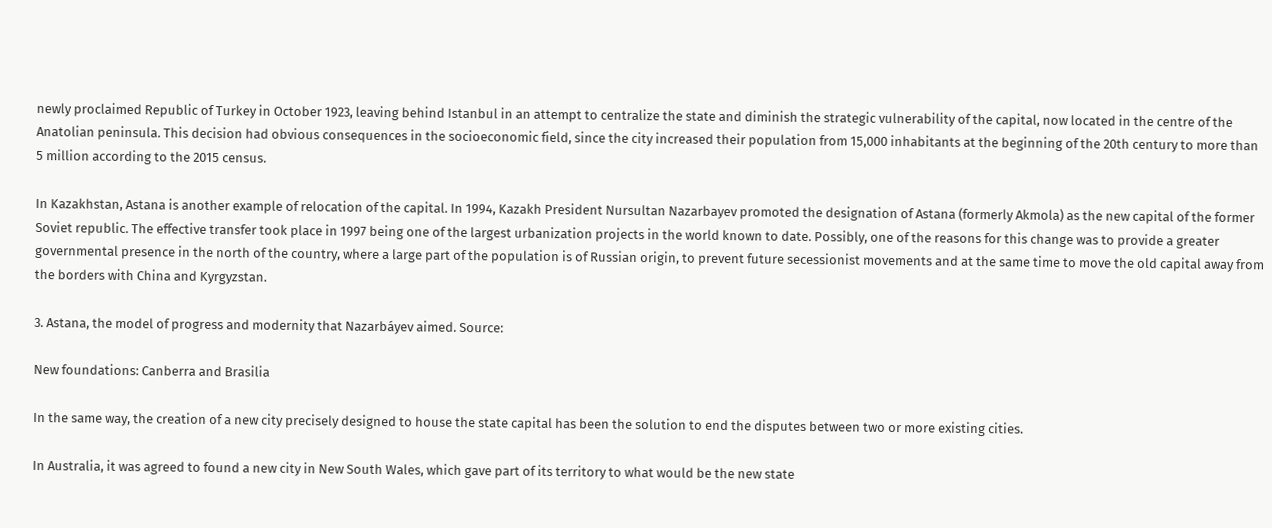newly proclaimed Republic of Turkey in October 1923, leaving behind Istanbul in an attempt to centralize the state and diminish the strategic vulnerability of the capital, now located in the centre of the Anatolian peninsula. This decision had obvious consequences in the socioeconomic field, since the city increased their population from 15,000 inhabitants at the beginning of the 20th century to more than 5 million according to the 2015 census.

In Kazakhstan, Astana is another example of relocation of the capital. In 1994, Kazakh President Nursultan Nazarbayev promoted the designation of Astana (formerly Akmola) as the new capital of the former Soviet republic. The effective transfer took place in 1997 being one of the largest urbanization projects in the world known to date. Possibly, one of the reasons for this change was to provide a greater governmental presence in the north of the country, where a large part of the population is of Russian origin, to prevent future secessionist movements and at the same time to move the old capital away from the borders with China and Kyrgyzstan.

3. Astana, the model of progress and modernity that Nazarbáyev aimed. Source:

New foundations: Canberra and Brasilia

In the same way, the creation of a new city precisely designed to house the state capital has been the solution to end the disputes between two or more existing cities.

In Australia, it was agreed to found a new city in New South Wales, which gave part of its territory to what would be the new state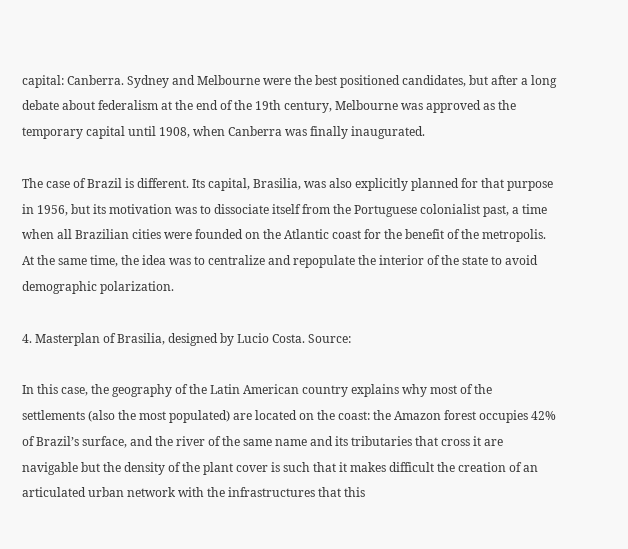capital: Canberra. Sydney and Melbourne were the best positioned candidates, but after a long debate about federalism at the end of the 19th century, Melbourne was approved as the temporary capital until 1908, when Canberra was finally inaugurated.

The case of Brazil is different. Its capital, Brasilia, was also explicitly planned for that purpose in 1956, but its motivation was to dissociate itself from the Portuguese colonialist past, a time when all Brazilian cities were founded on the Atlantic coast for the benefit of the metropolis. At the same time, the idea was to centralize and repopulate the interior of the state to avoid demographic polarization.

4. Masterplan of Brasilia, designed by Lucio Costa. Source:

In this case, the geography of the Latin American country explains why most of the settlements (also the most populated) are located on the coast: the Amazon forest occupies 42% of Brazil’s surface, and the river of the same name and its tributaries that cross it are navigable but the density of the plant cover is such that it makes difficult the creation of an articulated urban network with the infrastructures that this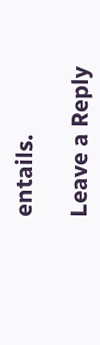entails.

Leave a Reply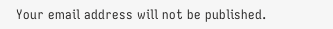Your email address will not be published.